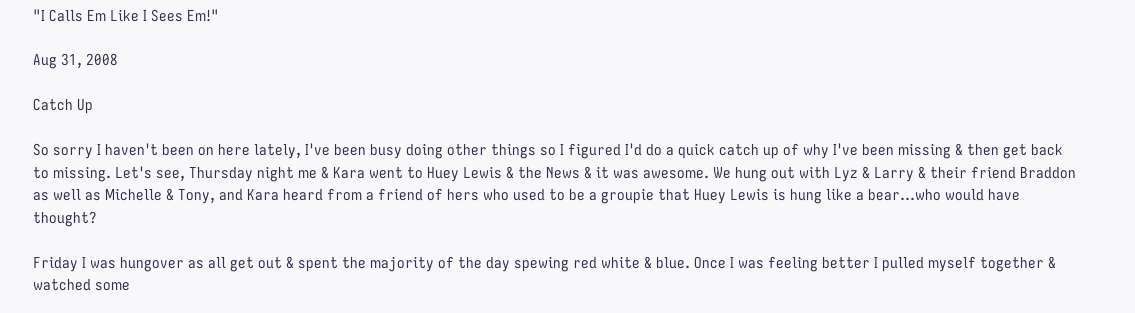"I Calls Em Like I Sees Em!"

Aug 31, 2008

Catch Up

So sorry I haven't been on here lately, I've been busy doing other things so I figured I'd do a quick catch up of why I've been missing & then get back to missing. Let's see, Thursday night me & Kara went to Huey Lewis & the News & it was awesome. We hung out with Lyz & Larry & their friend Braddon as well as Michelle & Tony, and Kara heard from a friend of hers who used to be a groupie that Huey Lewis is hung like a bear...who would have thought?

Friday I was hungover as all get out & spent the majority of the day spewing red white & blue. Once I was feeling better I pulled myself together & watched some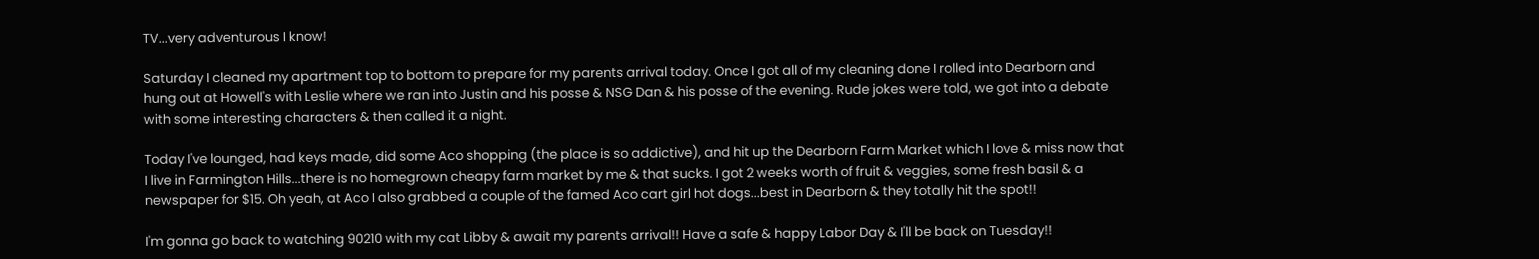TV...very adventurous I know!

Saturday I cleaned my apartment top to bottom to prepare for my parents arrival today. Once I got all of my cleaning done I rolled into Dearborn and hung out at Howell's with Leslie where we ran into Justin and his posse & NSG Dan & his posse of the evening. Rude jokes were told, we got into a debate with some interesting characters & then called it a night.

Today I've lounged, had keys made, did some Aco shopping (the place is so addictive), and hit up the Dearborn Farm Market which I love & miss now that I live in Farmington Hills...there is no homegrown cheapy farm market by me & that sucks. I got 2 weeks worth of fruit & veggies, some fresh basil & a newspaper for $15. Oh yeah, at Aco I also grabbed a couple of the famed Aco cart girl hot dogs...best in Dearborn & they totally hit the spot!!

I'm gonna go back to watching 90210 with my cat Libby & await my parents arrival!! Have a safe & happy Labor Day & I'll be back on Tuesday!!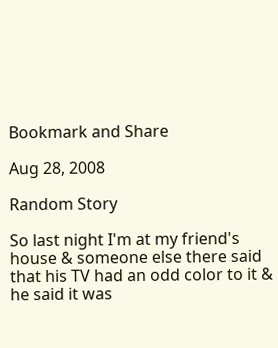Bookmark and Share

Aug 28, 2008

Random Story

So last night I'm at my friend's house & someone else there said that his TV had an odd color to it & he said it was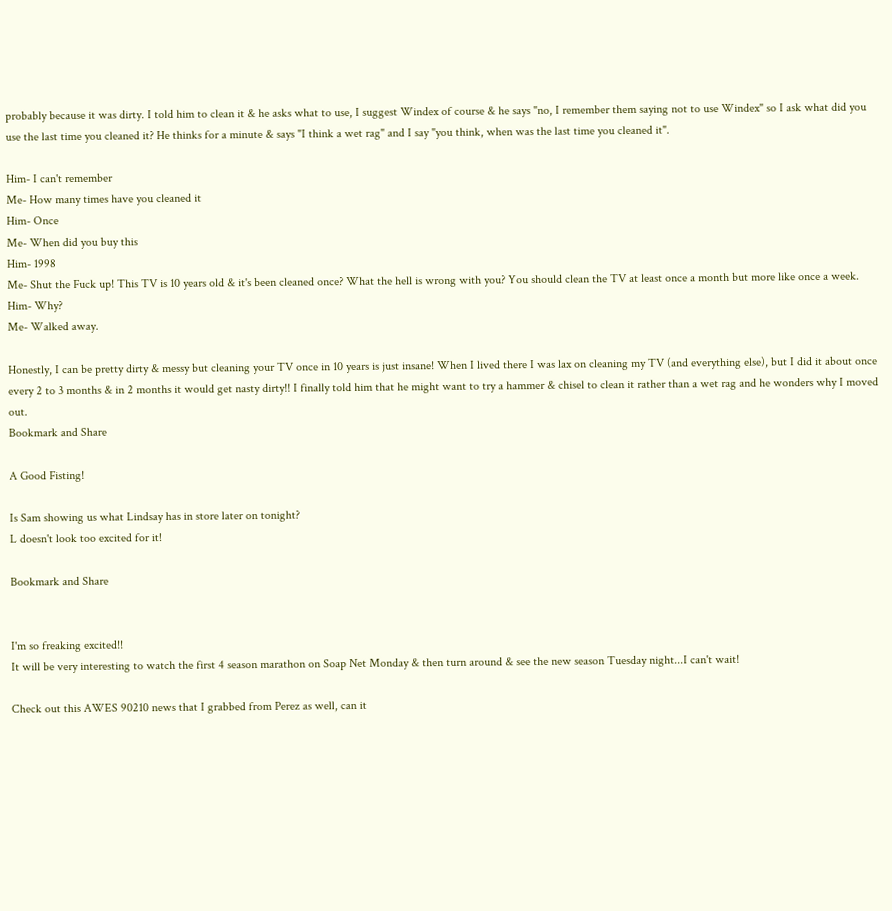probably because it was dirty. I told him to clean it & he asks what to use, I suggest Windex of course & he says "no, I remember them saying not to use Windex" so I ask what did you use the last time you cleaned it? He thinks for a minute & says "I think a wet rag" and I say "you think, when was the last time you cleaned it".

Him- I can't remember
Me- How many times have you cleaned it
Him- Once
Me- When did you buy this
Him- 1998
Me- Shut the Fuck up! This TV is 10 years old & it's been cleaned once? What the hell is wrong with you? You should clean the TV at least once a month but more like once a week.
Him- Why?
Me- Walked away.

Honestly, I can be pretty dirty & messy but cleaning your TV once in 10 years is just insane! When I lived there I was lax on cleaning my TV (and everything else), but I did it about once every 2 to 3 months & in 2 months it would get nasty dirty!! I finally told him that he might want to try a hammer & chisel to clean it rather than a wet rag and he wonders why I moved out.
Bookmark and Share

A Good Fisting!

Is Sam showing us what Lindsay has in store later on tonight?
L doesn't look too excited for it!

Bookmark and Share


I'm so freaking excited!!
It will be very interesting to watch the first 4 season marathon on Soap Net Monday & then turn around & see the new season Tuesday night...I can't wait!

Check out this AWES 90210 news that I grabbed from Perez as well, can it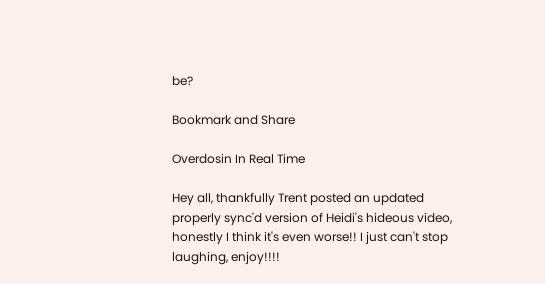be?

Bookmark and Share

Overdosin In Real Time

Hey all, thankfully Trent posted an updated properly sync'd version of Heidi's hideous video, honestly I think it's even worse!! I just can't stop laughing, enjoy!!!!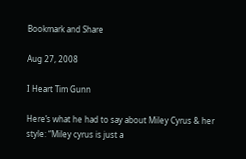Bookmark and Share

Aug 27, 2008

I Heart Tim Gunn

Here’s what he had to say about Miley Cyrus & her style: “Miley cyrus is just a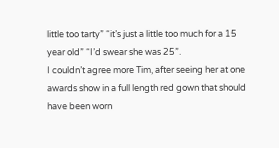little too tarty” “it’s just a little too much for a 15 year old” “I’d swear she was 25”.
I couldn’t agree more Tim, after seeing her at one awards show in a full length red gown that should have been worn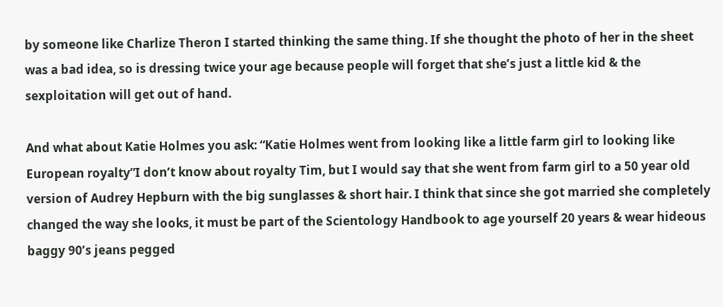by someone like Charlize Theron I started thinking the same thing. If she thought the photo of her in the sheet was a bad idea, so is dressing twice your age because people will forget that she’s just a little kid & the sexploitation will get out of hand.

And what about Katie Holmes you ask: “Katie Holmes went from looking like a little farm girl to looking like European royalty”I don’t know about royalty Tim, but I would say that she went from farm girl to a 50 year old version of Audrey Hepburn with the big sunglasses & short hair. I think that since she got married she completely changed the way she looks, it must be part of the Scientology Handbook to age yourself 20 years & wear hideous baggy 90’s jeans pegged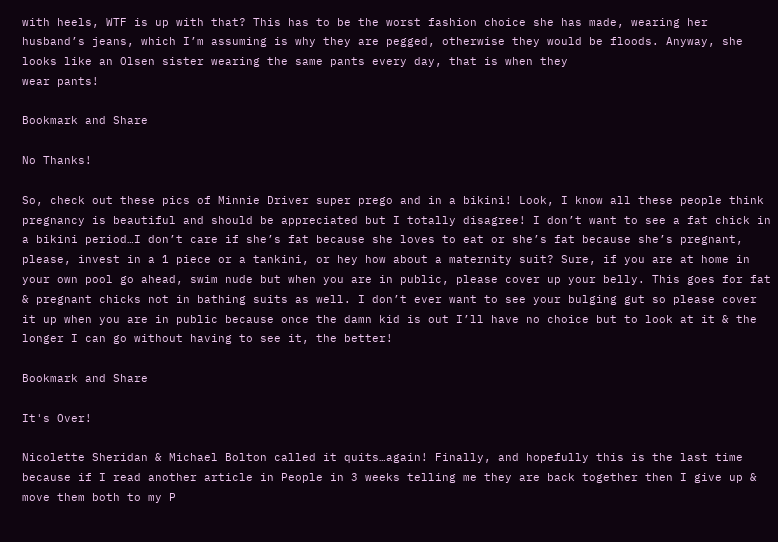with heels, WTF is up with that? This has to be the worst fashion choice she has made, wearing her husband’s jeans, which I’m assuming is why they are pegged, otherwise they would be floods. Anyway, she looks like an Olsen sister wearing the same pants every day, that is when they
wear pants!

Bookmark and Share

No Thanks!

So, check out these pics of Minnie Driver super prego and in a bikini! Look, I know all these people think pregnancy is beautiful and should be appreciated but I totally disagree! I don’t want to see a fat chick in a bikini period…I don’t care if she’s fat because she loves to eat or she’s fat because she’s pregnant, please, invest in a 1 piece or a tankini, or hey how about a maternity suit? Sure, if you are at home in your own pool go ahead, swim nude but when you are in public, please cover up your belly. This goes for fat & pregnant chicks not in bathing suits as well. I don’t ever want to see your bulging gut so please cover it up when you are in public because once the damn kid is out I’ll have no choice but to look at it & the longer I can go without having to see it, the better!

Bookmark and Share

It's Over!

Nicolette Sheridan & Michael Bolton called it quits…again! Finally, and hopefully this is the last time because if I read another article in People in 3 weeks telling me they are back together then I give up & move them both to my P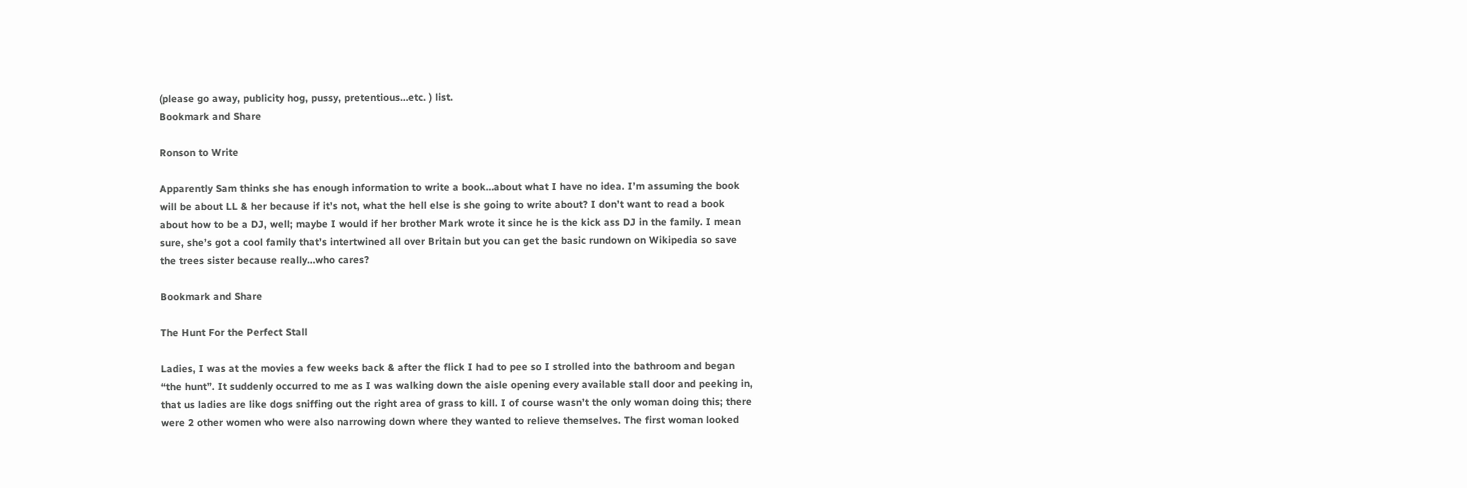(please go away, publicity hog, pussy, pretentious…etc. ) list.
Bookmark and Share

Ronson to Write

Apparently Sam thinks she has enough information to write a book…about what I have no idea. I’m assuming the book will be about LL & her because if it’s not, what the hell else is she going to write about? I don’t want to read a book about how to be a DJ, well; maybe I would if her brother Mark wrote it since he is the kick ass DJ in the family. I mean sure, she’s got a cool family that’s intertwined all over Britain but you can get the basic rundown on Wikipedia so save the trees sister because really…who cares?

Bookmark and Share

The Hunt For the Perfect Stall

Ladies, I was at the movies a few weeks back & after the flick I had to pee so I strolled into the bathroom and began “the hunt”. It suddenly occurred to me as I was walking down the aisle opening every available stall door and peeking in, that us ladies are like dogs sniffing out the right area of grass to kill. I of course wasn’t the only woman doing this; there were 2 other women who were also narrowing down where they wanted to relieve themselves. The first woman looked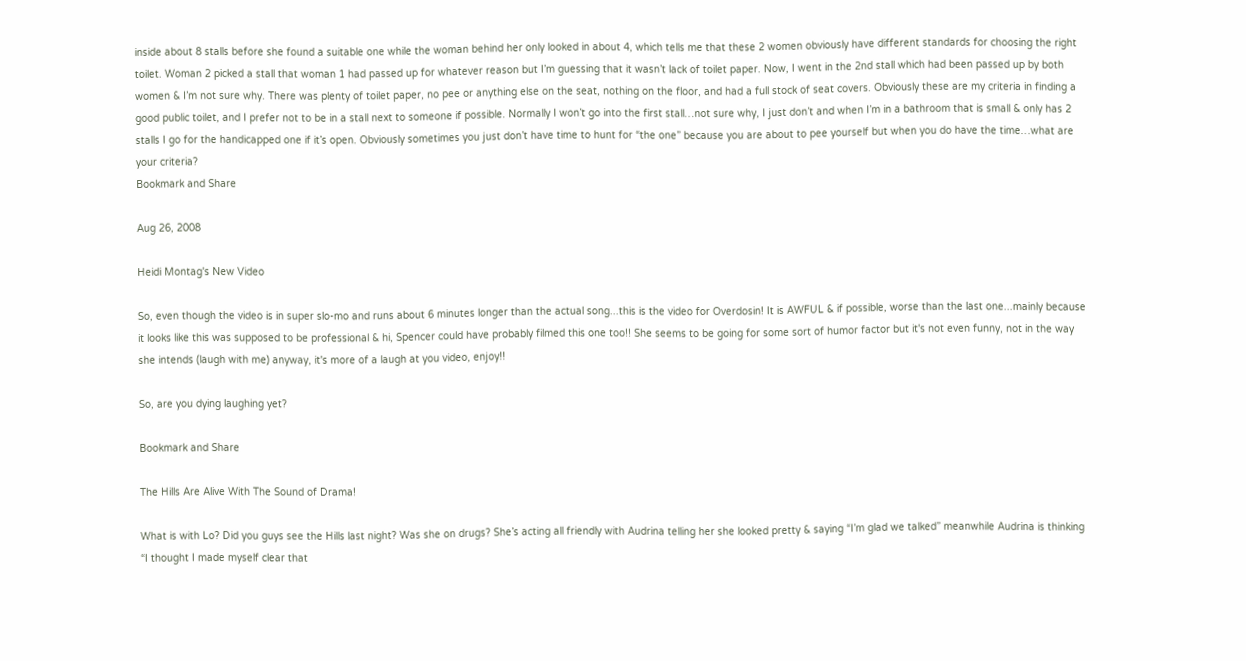inside about 8 stalls before she found a suitable one while the woman behind her only looked in about 4, which tells me that these 2 women obviously have different standards for choosing the right toilet. Woman 2 picked a stall that woman 1 had passed up for whatever reason but I’m guessing that it wasn’t lack of toilet paper. Now, I went in the 2nd stall which had been passed up by both women & I’m not sure why. There was plenty of toilet paper, no pee or anything else on the seat, nothing on the floor, and had a full stock of seat covers. Obviously these are my criteria in finding a good public toilet, and I prefer not to be in a stall next to someone if possible. Normally I won’t go into the first stall…not sure why, I just don’t and when I’m in a bathroom that is small & only has 2 stalls I go for the handicapped one if it’s open. Obviously sometimes you just don’t have time to hunt for “the one” because you are about to pee yourself but when you do have the time…what are your criteria?
Bookmark and Share

Aug 26, 2008

Heidi Montag's New Video

So, even though the video is in super slo-mo and runs about 6 minutes longer than the actual song...this is the video for Overdosin! It is AWFUL & if possible, worse than the last one...mainly because it looks like this was supposed to be professional & hi, Spencer could have probably filmed this one too!! She seems to be going for some sort of humor factor but it's not even funny, not in the way she intends (laugh with me) anyway, it's more of a laugh at you video, enjoy!!

So, are you dying laughing yet?

Bookmark and Share

The Hills Are Alive With The Sound of Drama!

What is with Lo? Did you guys see the Hills last night? Was she on drugs? She’s acting all friendly with Audrina telling her she looked pretty & saying “I’m glad we talked” meanwhile Audrina is thinking “I thought I made myself clear that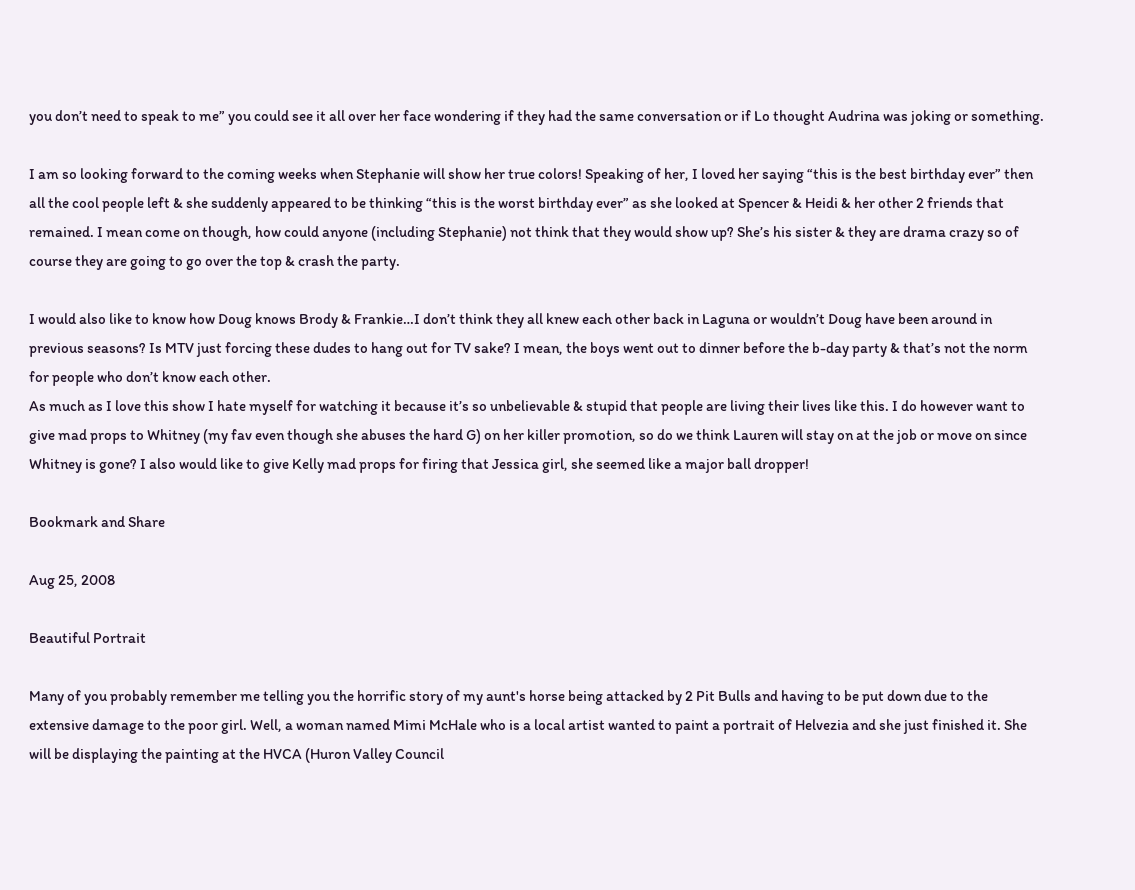you don’t need to speak to me” you could see it all over her face wondering if they had the same conversation or if Lo thought Audrina was joking or something.

I am so looking forward to the coming weeks when Stephanie will show her true colors! Speaking of her, I loved her saying “this is the best birthday ever” then all the cool people left & she suddenly appeared to be thinking “this is the worst birthday ever” as she looked at Spencer & Heidi & her other 2 friends that remained. I mean come on though, how could anyone (including Stephanie) not think that they would show up? She’s his sister & they are drama crazy so of course they are going to go over the top & crash the party.

I would also like to know how Doug knows Brody & Frankie…I don’t think they all knew each other back in Laguna or wouldn’t Doug have been around in previous seasons? Is MTV just forcing these dudes to hang out for TV sake? I mean, the boys went out to dinner before the b-day party & that’s not the norm for people who don’t know each other.
As much as I love this show I hate myself for watching it because it’s so unbelievable & stupid that people are living their lives like this. I do however want to give mad props to Whitney (my fav even though she abuses the hard G) on her killer promotion, so do we think Lauren will stay on at the job or move on since Whitney is gone? I also would like to give Kelly mad props for firing that Jessica girl, she seemed like a major ball dropper!

Bookmark and Share

Aug 25, 2008

Beautiful Portrait

Many of you probably remember me telling you the horrific story of my aunt's horse being attacked by 2 Pit Bulls and having to be put down due to the extensive damage to the poor girl. Well, a woman named Mimi McHale who is a local artist wanted to paint a portrait of Helvezia and she just finished it. She will be displaying the painting at the HVCA (Huron Valley Council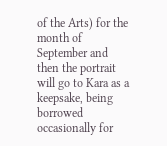of the Arts) for the month of September and then the portrait will go to Kara as a keepsake, being borrowed occasionally for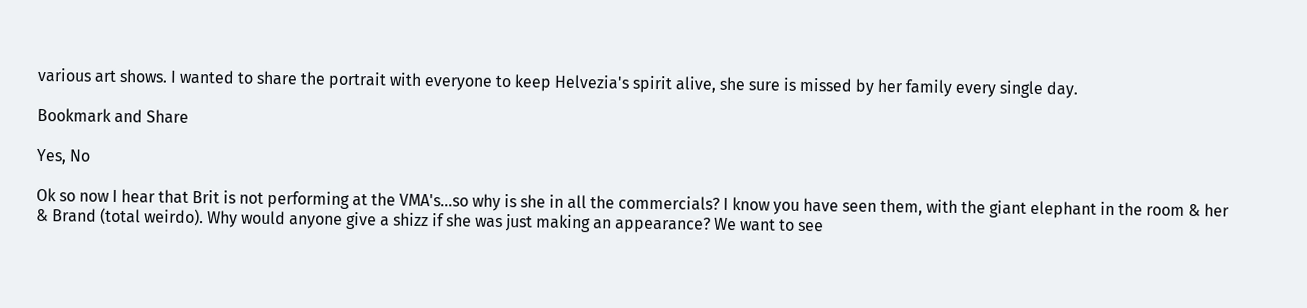various art shows. I wanted to share the portrait with everyone to keep Helvezia's spirit alive, she sure is missed by her family every single day.

Bookmark and Share

Yes, No

Ok so now I hear that Brit is not performing at the VMA's...so why is she in all the commercials? I know you have seen them, with the giant elephant in the room & her & Brand (total weirdo). Why would anyone give a shizz if she was just making an appearance? We want to see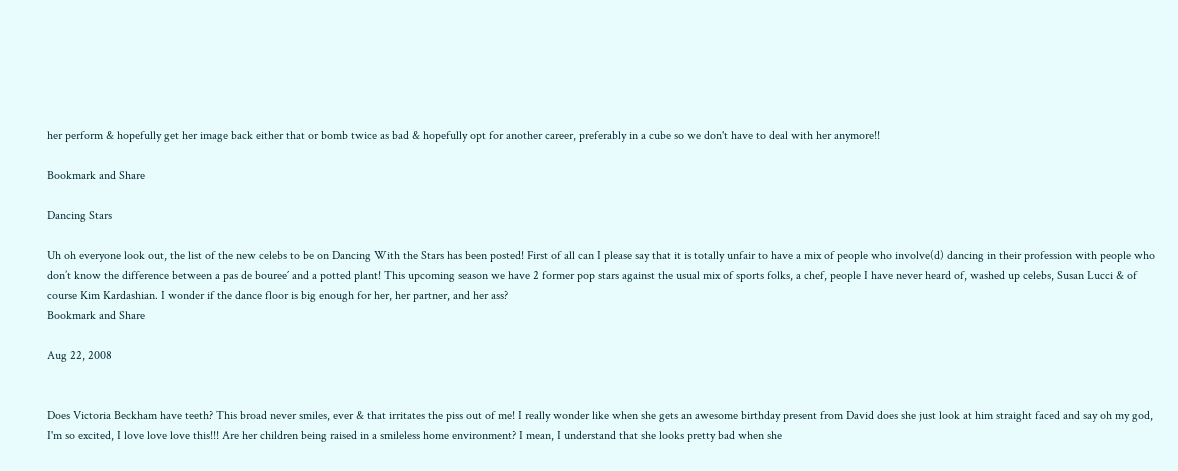her perform & hopefully get her image back either that or bomb twice as bad & hopefully opt for another career, preferably in a cube so we don't have to deal with her anymore!!

Bookmark and Share

Dancing Stars

Uh oh everyone look out, the list of the new celebs to be on Dancing With the Stars has been posted! First of all can I please say that it is totally unfair to have a mix of people who involve(d) dancing in their profession with people who don’t know the difference between a pas de bouree´ and a potted plant! This upcoming season we have 2 former pop stars against the usual mix of sports folks, a chef, people I have never heard of, washed up celebs, Susan Lucci & of course Kim Kardashian. I wonder if the dance floor is big enough for her, her partner, and her ass?
Bookmark and Share

Aug 22, 2008


Does Victoria Beckham have teeth? This broad never smiles, ever & that irritates the piss out of me! I really wonder like when she gets an awesome birthday present from David does she just look at him straight faced and say oh my god, I'm so excited, I love love love this!!! Are her children being raised in a smileless home environment? I mean, I understand that she looks pretty bad when she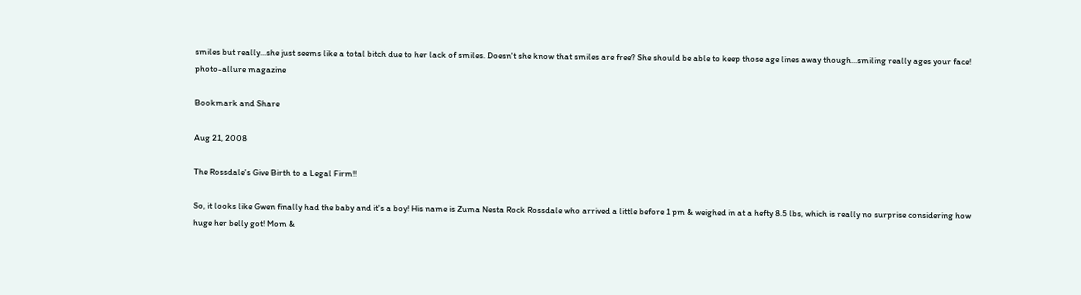smiles but really...she just seems like a total bitch due to her lack of smiles. Doesn't she know that smiles are free? She should be able to keep those age lines away though...smiling really ages your face!
photo-allure magazine

Bookmark and Share

Aug 21, 2008

The Rossdale's Give Birth to a Legal Firm!!

So, it looks like Gwen finally had the baby and it's a boy! His name is Zuma Nesta Rock Rossdale who arrived a little before 1 pm & weighed in at a hefty 8.5 lbs, which is really no surprise considering how huge her belly got! Mom &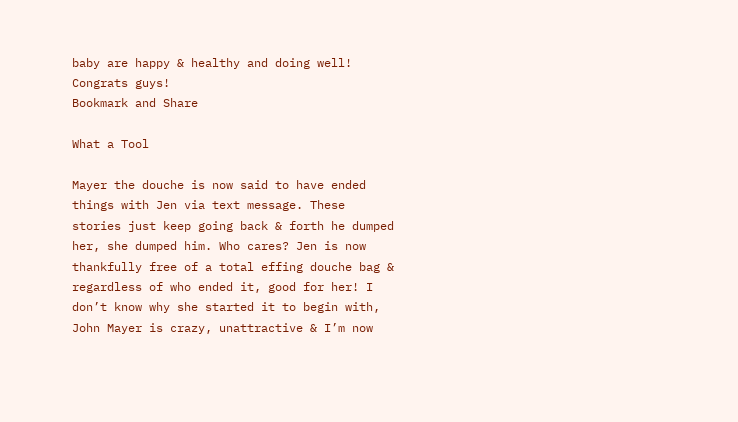baby are happy & healthy and doing well! Congrats guys!
Bookmark and Share

What a Tool

Mayer the douche is now said to have ended things with Jen via text message. These stories just keep going back & forth he dumped her, she dumped him. Who cares? Jen is now thankfully free of a total effing douche bag & regardless of who ended it, good for her! I don’t know why she started it to begin with, John Mayer is crazy, unattractive & I’m now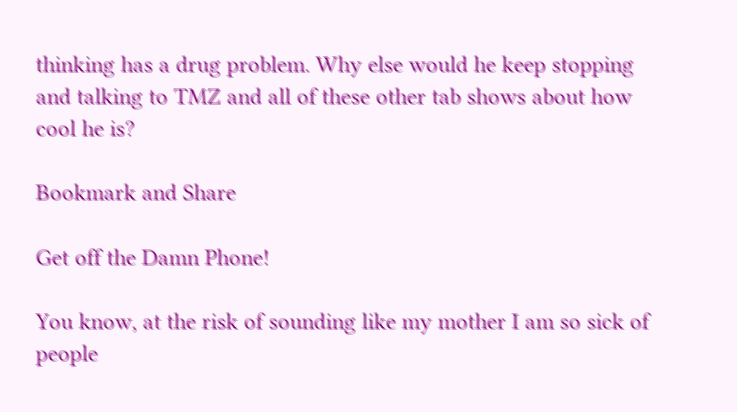thinking has a drug problem. Why else would he keep stopping and talking to TMZ and all of these other tab shows about how cool he is?

Bookmark and Share

Get off the Damn Phone!

You know, at the risk of sounding like my mother I am so sick of people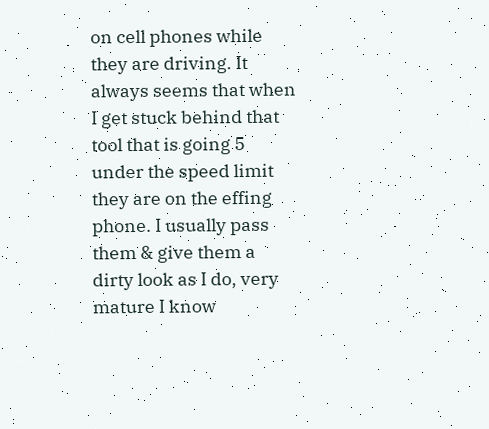on cell phones while they are driving. It always seems that when I get stuck behind that tool that is going 5 under the speed limit they are on the effing phone. I usually pass them & give them a dirty look as I do, very mature I know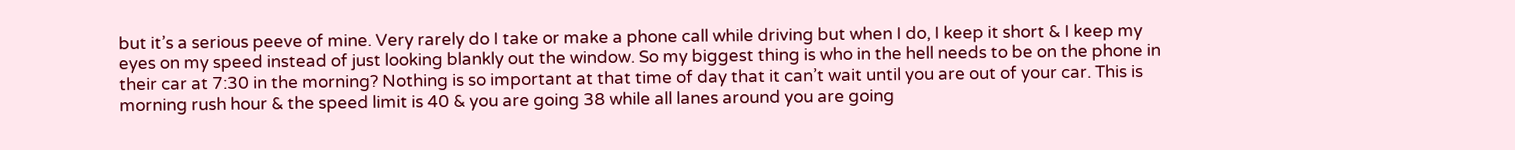but it’s a serious peeve of mine. Very rarely do I take or make a phone call while driving but when I do, I keep it short & I keep my eyes on my speed instead of just looking blankly out the window. So my biggest thing is who in the hell needs to be on the phone in their car at 7:30 in the morning? Nothing is so important at that time of day that it can’t wait until you are out of your car. This is morning rush hour & the speed limit is 40 & you are going 38 while all lanes around you are going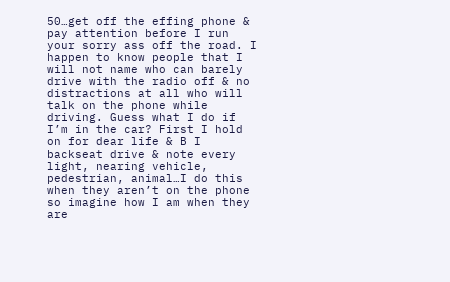50…get off the effing phone & pay attention before I run your sorry ass off the road. I happen to know people that I will not name who can barely drive with the radio off & no distractions at all who will talk on the phone while driving. Guess what I do if I’m in the car? First I hold on for dear life & B I backseat drive & note every light, nearing vehicle, pedestrian, animal…I do this when they aren’t on the phone so imagine how I am when they are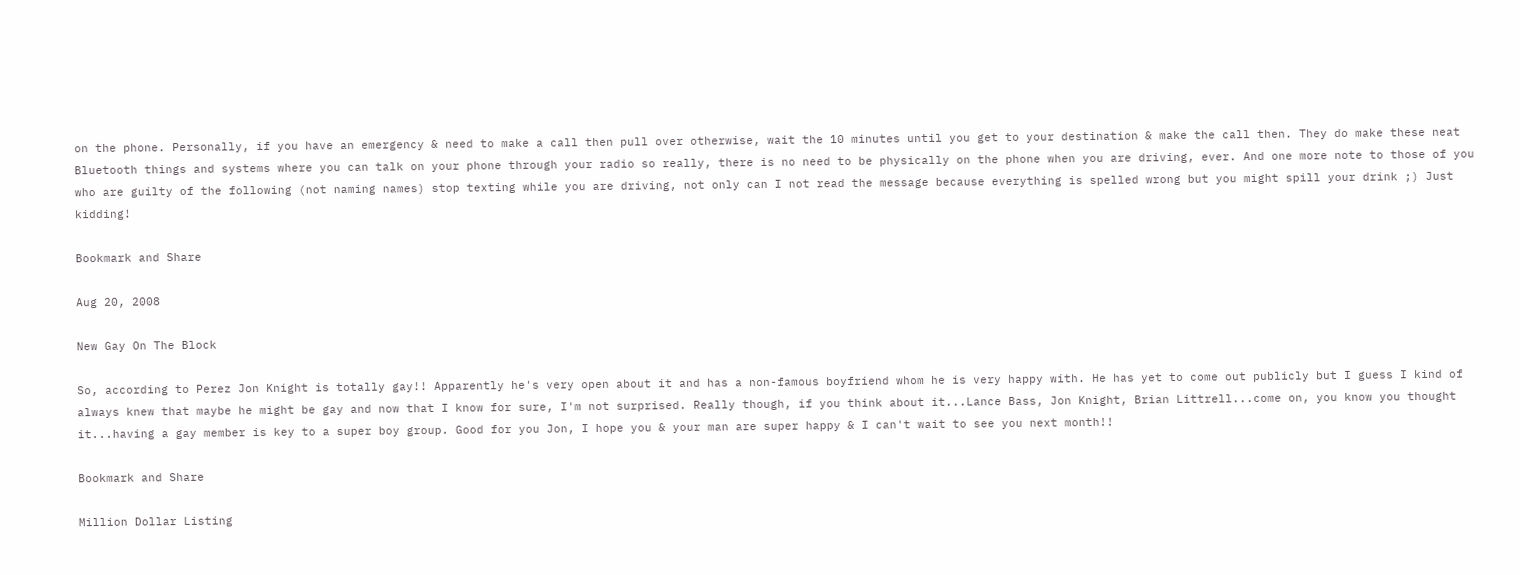on the phone. Personally, if you have an emergency & need to make a call then pull over otherwise, wait the 10 minutes until you get to your destination & make the call then. They do make these neat Bluetooth things and systems where you can talk on your phone through your radio so really, there is no need to be physically on the phone when you are driving, ever. And one more note to those of you who are guilty of the following (not naming names) stop texting while you are driving, not only can I not read the message because everything is spelled wrong but you might spill your drink ;) Just kidding!

Bookmark and Share

Aug 20, 2008

New Gay On The Block

So, according to Perez Jon Knight is totally gay!! Apparently he's very open about it and has a non-famous boyfriend whom he is very happy with. He has yet to come out publicly but I guess I kind of always knew that maybe he might be gay and now that I know for sure, I'm not surprised. Really though, if you think about it...Lance Bass, Jon Knight, Brian Littrell...come on, you know you thought it...having a gay member is key to a super boy group. Good for you Jon, I hope you & your man are super happy & I can't wait to see you next month!!

Bookmark and Share

Million Dollar Listing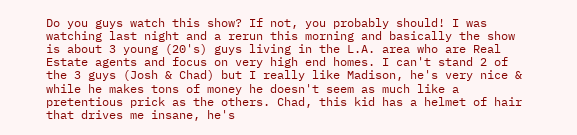Do you guys watch this show? If not, you probably should! I was watching last night and a rerun this morning and basically the show is about 3 young (20's) guys living in the L.A. area who are Real Estate agents and focus on very high end homes. I can't stand 2 of the 3 guys (Josh & Chad) but I really like Madison, he's very nice & while he makes tons of money he doesn't seem as much like a pretentious prick as the others. Chad, this kid has a helmet of hair that drives me insane, he's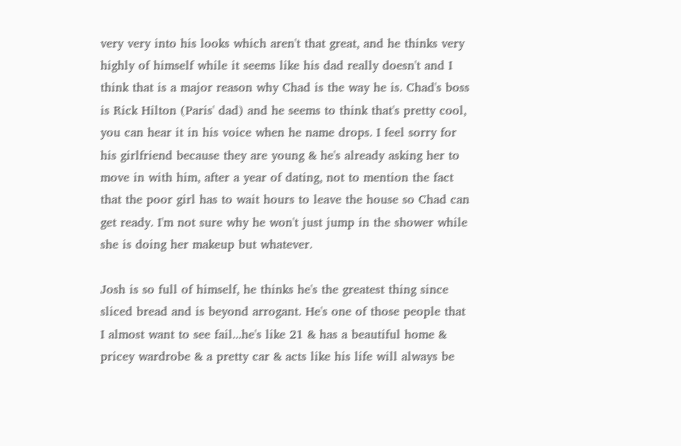very very into his looks which aren't that great, and he thinks very highly of himself while it seems like his dad really doesn't and I think that is a major reason why Chad is the way he is. Chad's boss is Rick Hilton (Paris' dad) and he seems to think that's pretty cool, you can hear it in his voice when he name drops. I feel sorry for his girlfriend because they are young & he's already asking her to move in with him, after a year of dating, not to mention the fact that the poor girl has to wait hours to leave the house so Chad can get ready. I'm not sure why he won't just jump in the shower while she is doing her makeup but whatever.

Josh is so full of himself, he thinks he's the greatest thing since sliced bread and is beyond arrogant. He's one of those people that I almost want to see fail...he's like 21 & has a beautiful home & pricey wardrobe & a pretty car & acts like his life will always be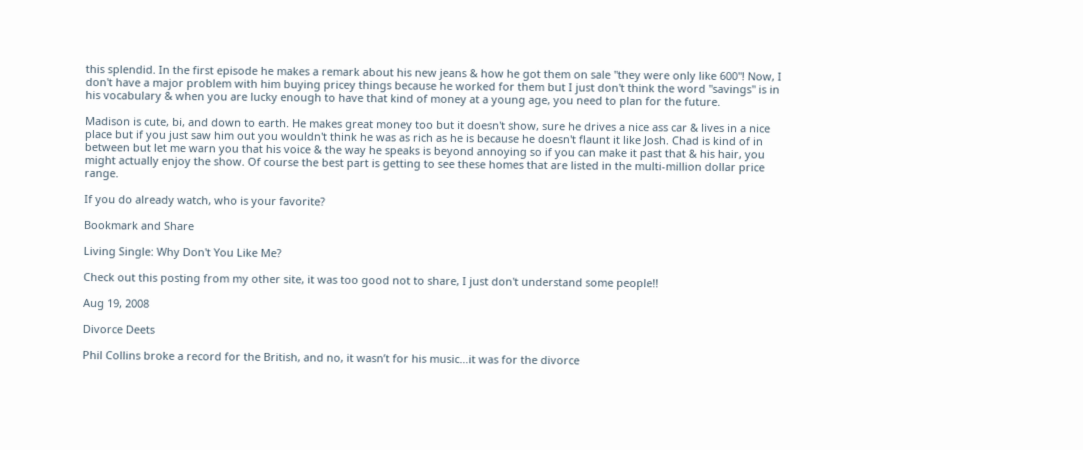this splendid. In the first episode he makes a remark about his new jeans & how he got them on sale "they were only like 600"! Now, I don't have a major problem with him buying pricey things because he worked for them but I just don't think the word "savings" is in his vocabulary & when you are lucky enough to have that kind of money at a young age, you need to plan for the future.

Madison is cute, bi, and down to earth. He makes great money too but it doesn't show, sure he drives a nice ass car & lives in a nice place but if you just saw him out you wouldn't think he was as rich as he is because he doesn't flaunt it like Josh. Chad is kind of in between but let me warn you that his voice & the way he speaks is beyond annoying so if you can make it past that & his hair, you might actually enjoy the show. Of course the best part is getting to see these homes that are listed in the multi-million dollar price range.

If you do already watch, who is your favorite?

Bookmark and Share

Living Single: Why Don't You Like Me?

Check out this posting from my other site, it was too good not to share, I just don't understand some people!!

Aug 19, 2008

Divorce Deets

Phil Collins broke a record for the British, and no, it wasn’t for his music…it was for the divorce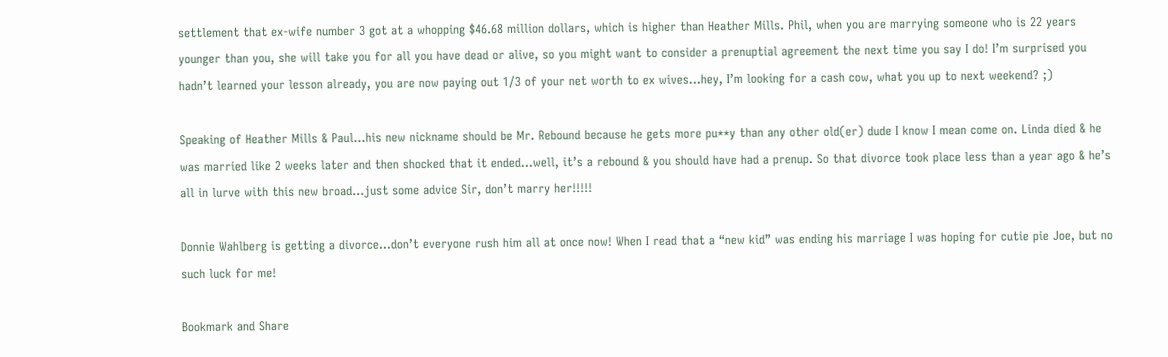settlement that ex-wife number 3 got at a whopping $46.68 million dollars, which is higher than Heather Mills. Phil, when you are marrying someone who is 22 years younger than you, she will take you for all you have dead or alive, so you might want to consider a prenuptial agreement the next time you say I do! I’m surprised you hadn’t learned your lesson already, you are now paying out 1/3 of your net worth to ex wives…hey, I’m looking for a cash cow, what you up to next weekend? ;)

Speaking of Heather Mills & Paul…his new nickname should be Mr. Rebound because he gets more pu**y than any other old(er) dude I know I mean come on. Linda died & he was married like 2 weeks later and then shocked that it ended…well, it’s a rebound & you should have had a prenup. So that divorce took place less than a year ago & he’s all in lurve with this new broad…just some advice Sir, don’t marry her!!!!!

Donnie Wahlberg is getting a divorce…don’t everyone rush him all at once now! When I read that a “new kid” was ending his marriage I was hoping for cutie pie Joe, but no such luck for me!

Bookmark and Share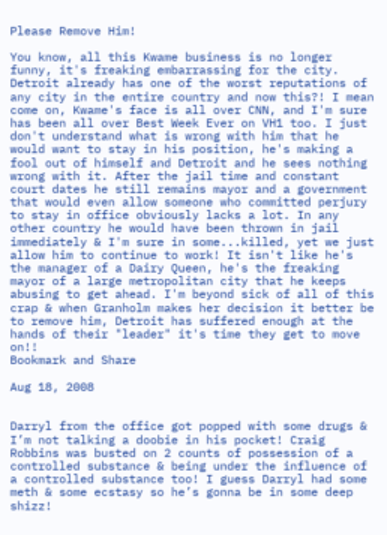Please Remove Him!

You know, all this Kwame business is no longer funny, it's freaking embarrassing for the city. Detroit already has one of the worst reputations of any city in the entire country and now this?! I mean come on, Kwame's face is all over CNN, and I'm sure has been all over Best Week Ever on VH1 too. I just don't understand what is wrong with him that he would want to stay in his position, he's making a fool out of himself and Detroit and he sees nothing wrong with it. After the jail time and constant court dates he still remains mayor and a government that would even allow someone who committed perjury to stay in office obviously lacks a lot. In any other country he would have been thrown in jail immediately & I'm sure in some...killed, yet we just allow him to continue to work! It isn't like he's the manager of a Dairy Queen, he's the freaking mayor of a large metropolitan city that he keeps abusing to get ahead. I'm beyond sick of all of this crap & when Granholm makes her decision it better be to remove him, Detroit has suffered enough at the hands of their "leader" it's time they get to move on!!
Bookmark and Share

Aug 18, 2008


Darryl from the office got popped with some drugs & I’m not talking a doobie in his pocket! Craig Robbins was busted on 2 counts of possession of a controlled substance & being under the influence of a controlled substance too! I guess Darryl had some meth & some ecstasy so he’s gonna be in some deep shizz!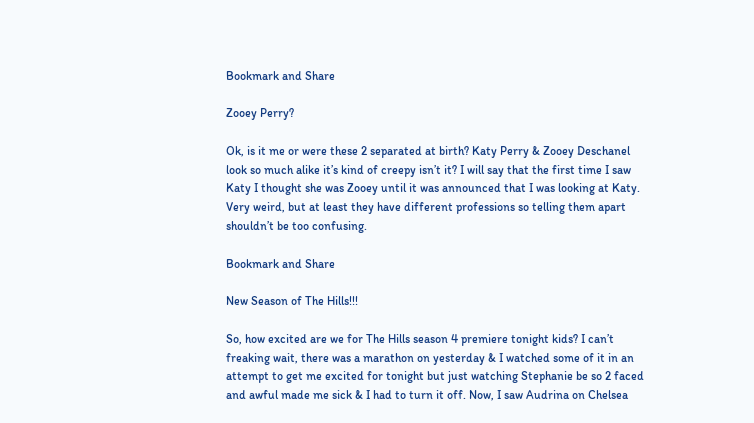Bookmark and Share

Zooey Perry?

Ok, is it me or were these 2 separated at birth? Katy Perry & Zooey Deschanel look so much alike it’s kind of creepy isn’t it? I will say that the first time I saw Katy I thought she was Zooey until it was announced that I was looking at Katy. Very weird, but at least they have different professions so telling them apart shouldn’t be too confusing.

Bookmark and Share

New Season of The Hills!!!

So, how excited are we for The Hills season 4 premiere tonight kids? I can’t freaking wait, there was a marathon on yesterday & I watched some of it in an attempt to get me excited for tonight but just watching Stephanie be so 2 faced and awful made me sick & I had to turn it off. Now, I saw Audrina on Chelsea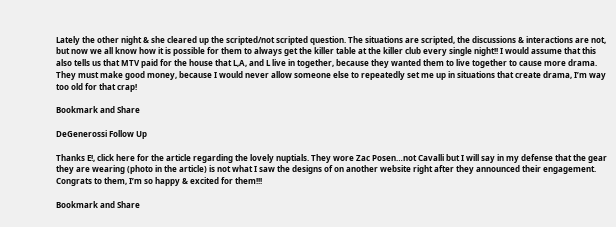Lately the other night & she cleared up the scripted/not scripted question. The situations are scripted, the discussions & interactions are not, but now we all know how it is possible for them to always get the killer table at the killer club every single night!! I would assume that this also tells us that MTV paid for the house that L,A, and L live in together, because they wanted them to live together to cause more drama. They must make good money, because I would never allow someone else to repeatedly set me up in situations that create drama, I’m way too old for that crap!

Bookmark and Share

DeGenerossi Follow Up

Thanks E!, click here for the article regarding the lovely nuptials. They wore Zac Posen…not Cavalli but I will say in my defense that the gear they are wearing (photo in the article) is not what I saw the designs of on another website right after they announced their engagement. Congrats to them, I’m so happy & excited for them!!!

Bookmark and Share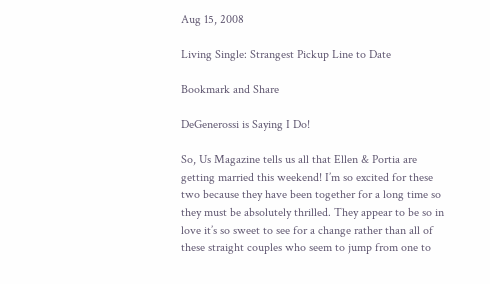Aug 15, 2008

Living Single: Strangest Pickup Line to Date

Bookmark and Share

DeGenerossi is Saying I Do!

So, Us Magazine tells us all that Ellen & Portia are getting married this weekend! I’m so excited for these two because they have been together for a long time so they must be absolutely thrilled. They appear to be so in love it’s so sweet to see for a change rather than all of these straight couples who seem to jump from one to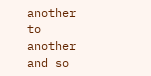another to another and so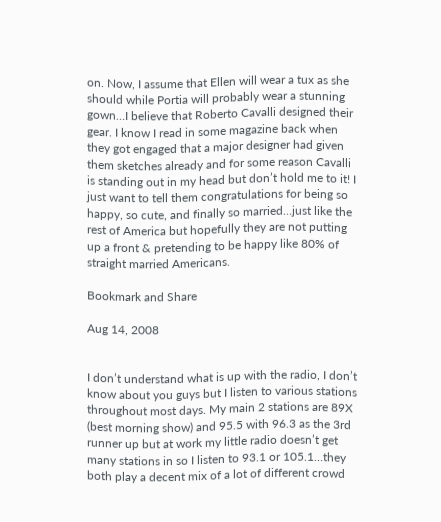on. Now, I assume that Ellen will wear a tux as she should while Portia will probably wear a stunning gown…I believe that Roberto Cavalli designed their gear. I know I read in some magazine back when they got engaged that a major designer had given them sketches already and for some reason Cavalli is standing out in my head but don’t hold me to it! I just want to tell them congratulations for being so happy, so cute, and finally so married…just like the rest of America but hopefully they are not putting up a front & pretending to be happy like 80% of straight married Americans.

Bookmark and Share

Aug 14, 2008


I don’t understand what is up with the radio, I don’t know about you guys but I listen to various stations throughout most days. My main 2 stations are 89X (best morning show) and 95.5 with 96.3 as the 3rd runner up but at work my little radio doesn’t get many stations in so I listen to 93.1 or 105.1…they both play a decent mix of a lot of different crowd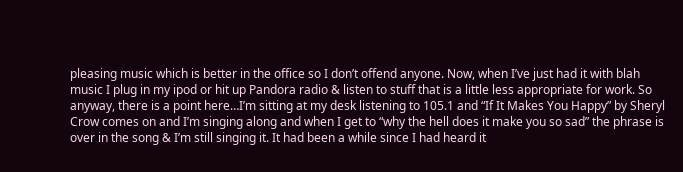pleasing music which is better in the office so I don’t offend anyone. Now, when I’ve just had it with blah music I plug in my ipod or hit up Pandora radio & listen to stuff that is a little less appropriate for work. So anyway, there is a point here…I’m sitting at my desk listening to 105.1 and “If It Makes You Happy” by Sheryl Crow comes on and I’m singing along and when I get to “why the hell does it make you so sad” the phrase is over in the song & I’m still singing it. It had been a while since I had heard it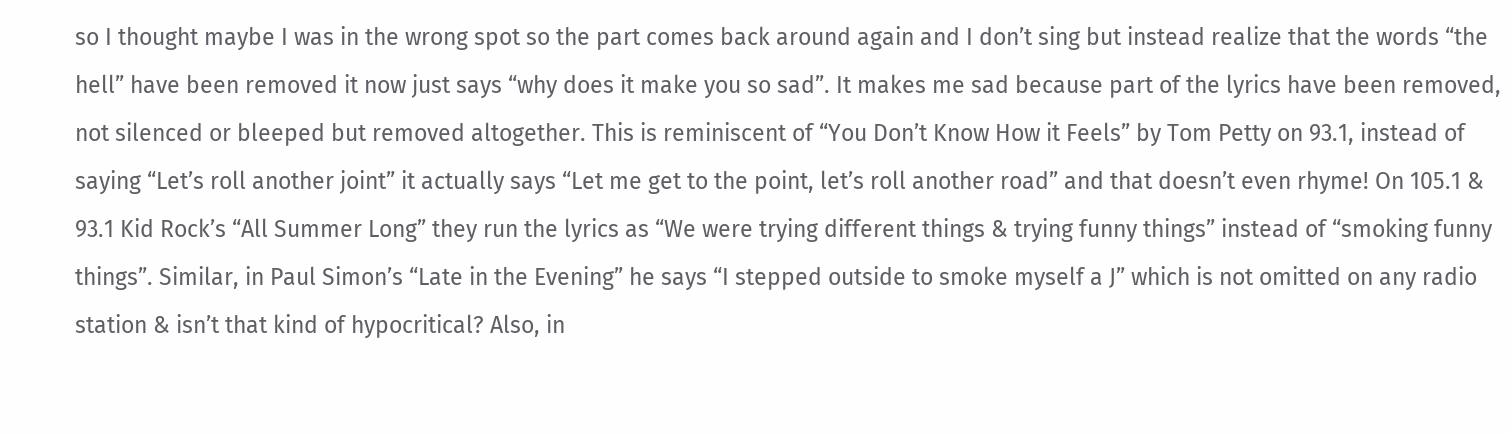so I thought maybe I was in the wrong spot so the part comes back around again and I don’t sing but instead realize that the words “the hell” have been removed it now just says “why does it make you so sad”. It makes me sad because part of the lyrics have been removed, not silenced or bleeped but removed altogether. This is reminiscent of “You Don’t Know How it Feels” by Tom Petty on 93.1, instead of saying “Let’s roll another joint” it actually says “Let me get to the point, let’s roll another road” and that doesn’t even rhyme! On 105.1 & 93.1 Kid Rock’s “All Summer Long” they run the lyrics as “We were trying different things & trying funny things” instead of “smoking funny things”. Similar, in Paul Simon’s “Late in the Evening” he says “I stepped outside to smoke myself a J” which is not omitted on any radio station & isn’t that kind of hypocritical? Also, in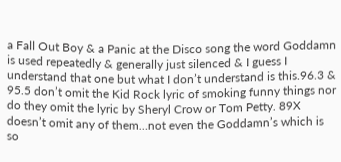a Fall Out Boy & a Panic at the Disco song the word Goddamn is used repeatedly & generally just silenced & I guess I understand that one but what I don’t understand is this.96.3 & 95.5 don’t omit the Kid Rock lyric of smoking funny things nor do they omit the lyric by Sheryl Crow or Tom Petty. 89X doesn’t omit any of them…not even the Goddamn’s which is so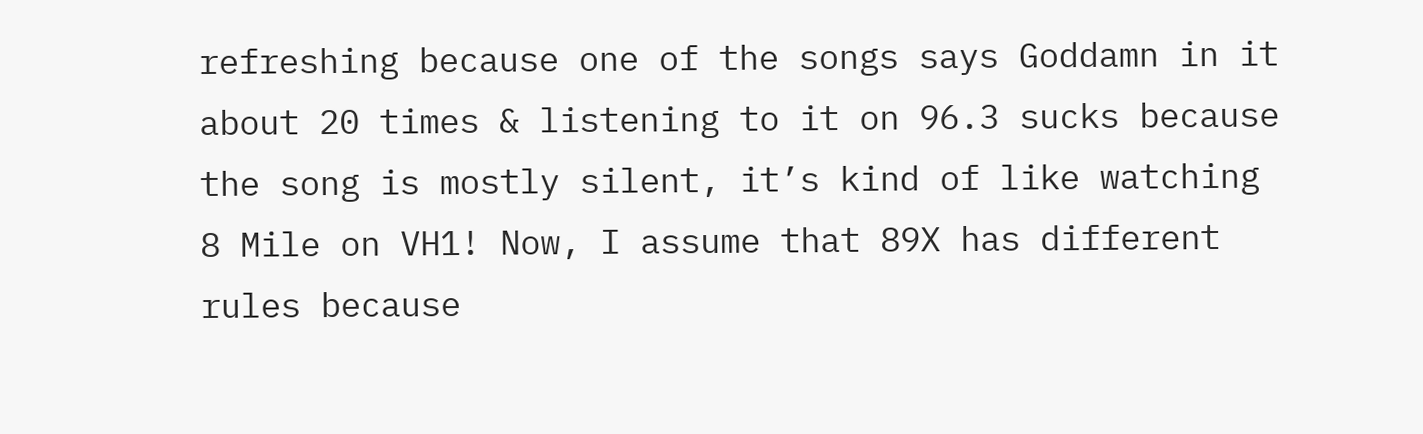refreshing because one of the songs says Goddamn in it about 20 times & listening to it on 96.3 sucks because the song is mostly silent, it’s kind of like watching 8 Mile on VH1! Now, I assume that 89X has different rules because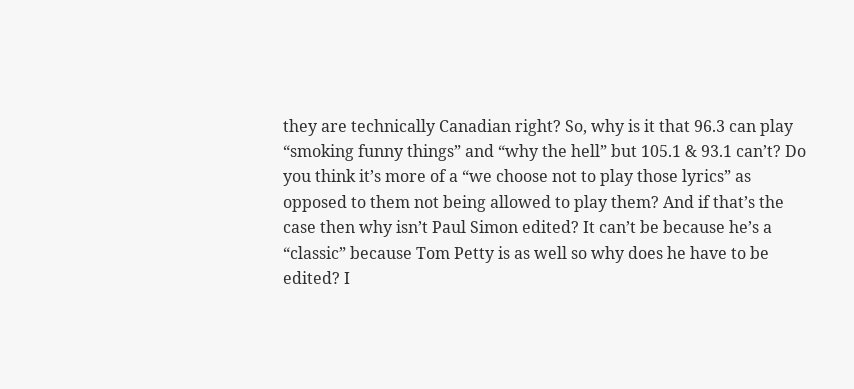they are technically Canadian right? So, why is it that 96.3 can play “smoking funny things” and “why the hell” but 105.1 & 93.1 can’t? Do you think it’s more of a “we choose not to play those lyrics” as opposed to them not being allowed to play them? And if that’s the case then why isn’t Paul Simon edited? It can’t be because he’s a “classic” because Tom Petty is as well so why does he have to be edited? I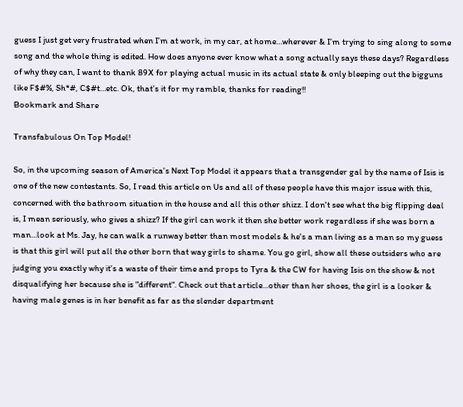guess I just get very frustrated when I’m at work, in my car, at home…wherever & I’m trying to sing along to some song and the whole thing is edited. How does anyone ever know what a song actually says these days? Regardless of why they can, I want to thank 89X for playing actual music in its actual state & only bleeping out the bigguns like F$#%, Sh*#, C$#t…etc. Ok, that’s it for my ramble, thanks for reading!!
Bookmark and Share

Transfabulous On Top Model!

So, in the upcoming season of America's Next Top Model it appears that a transgender gal by the name of Isis is one of the new contestants. So, I read this article on Us and all of these people have this major issue with this, concerned with the bathroom situation in the house and all this other shizz. I don't see what the big flipping deal is, I mean seriously, who gives a shizz? If the girl can work it then she better work regardless if she was born a man...look at Ms. Jay, he can walk a runway better than most models & he's a man living as a man so my guess is that this girl will put all the other born that way girls to shame. You go girl, show all these outsiders who are judging you exactly why it's a waste of their time and props to Tyra & the CW for having Isis on the show & not disqualifying her because she is "different". Check out that article...other than her shoes, the girl is a looker & having male genes is in her benefit as far as the slender department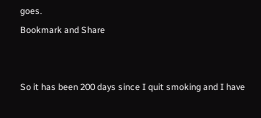goes.
Bookmark and Share


So it has been 200 days since I quit smoking and I have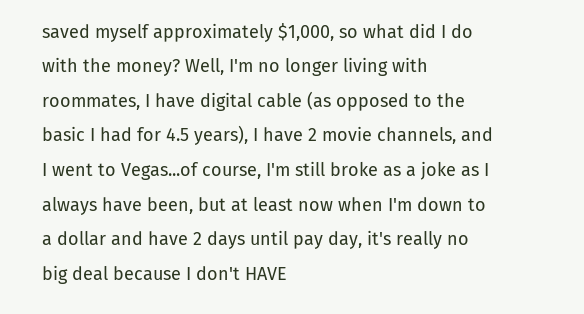saved myself approximately $1,000, so what did I do with the money? Well, I'm no longer living with roommates, I have digital cable (as opposed to the basic I had for 4.5 years), I have 2 movie channels, and I went to Vegas...of course, I'm still broke as a joke as I always have been, but at least now when I'm down to a dollar and have 2 days until pay day, it's really no big deal because I don't HAVE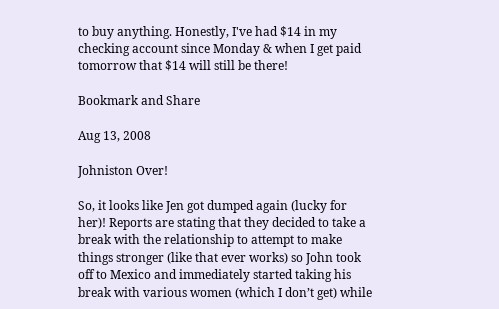to buy anything. Honestly, I've had $14 in my checking account since Monday & when I get paid tomorrow that $14 will still be there!

Bookmark and Share

Aug 13, 2008

Johniston Over!

So, it looks like Jen got dumped again (lucky for her)! Reports are stating that they decided to take a break with the relationship to attempt to make things stronger (like that ever works) so John took off to Mexico and immediately started taking his break with various women (which I don’t get) while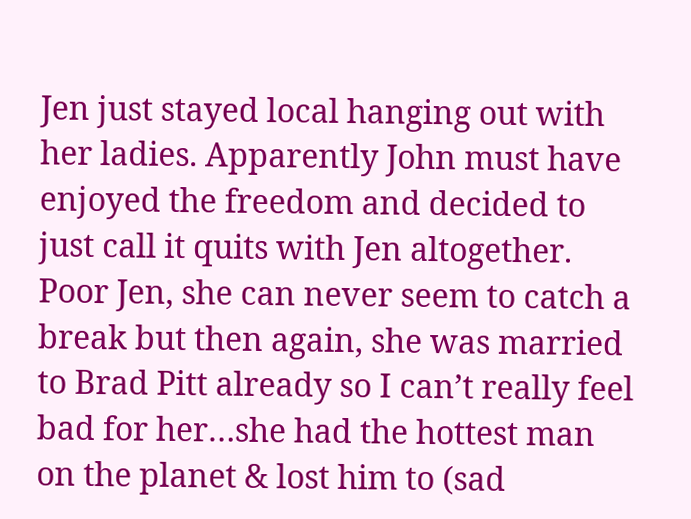Jen just stayed local hanging out with her ladies. Apparently John must have enjoyed the freedom and decided to just call it quits with Jen altogether. Poor Jen, she can never seem to catch a break but then again, she was married to Brad Pitt already so I can’t really feel bad for her…she had the hottest man on the planet & lost him to (sad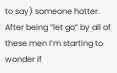to say) someone hotter. After being “let go” by all of these men I’m starting to wonder if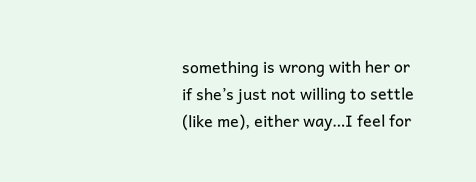something is wrong with her or if she’s just not willing to settle (like me), either way…I feel for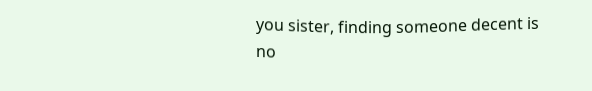you sister, finding someone decent is no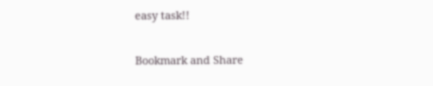easy task!!

Bookmark and Share